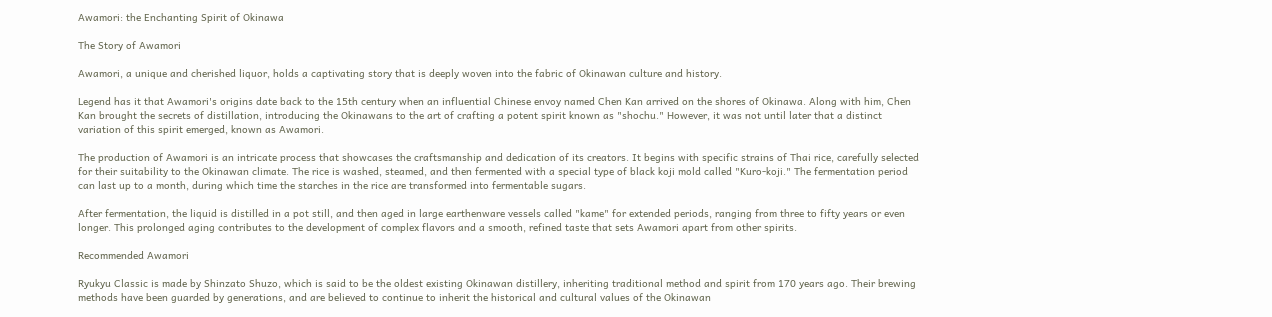Awamori: the Enchanting Spirit of Okinawa

The Story of Awamori

Awamori, a unique and cherished liquor, holds a captivating story that is deeply woven into the fabric of Okinawan culture and history.

Legend has it that Awamori's origins date back to the 15th century when an influential Chinese envoy named Chen Kan arrived on the shores of Okinawa. Along with him, Chen Kan brought the secrets of distillation, introducing the Okinawans to the art of crafting a potent spirit known as "shochu." However, it was not until later that a distinct variation of this spirit emerged, known as Awamori.

The production of Awamori is an intricate process that showcases the craftsmanship and dedication of its creators. It begins with specific strains of Thai rice, carefully selected for their suitability to the Okinawan climate. The rice is washed, steamed, and then fermented with a special type of black koji mold called "Kuro-koji." The fermentation period can last up to a month, during which time the starches in the rice are transformed into fermentable sugars.

After fermentation, the liquid is distilled in a pot still, and then aged in large earthenware vessels called "kame" for extended periods, ranging from three to fifty years or even longer. This prolonged aging contributes to the development of complex flavors and a smooth, refined taste that sets Awamori apart from other spirits.

Recommended Awamori

Ryukyu Classic is made by Shinzato Shuzo, which is said to be the oldest existing Okinawan distillery, inheriting traditional method and spirit from 170 years ago. Their brewing methods have been guarded by generations, and are believed to continue to inherit the historical and cultural values of the Okinawan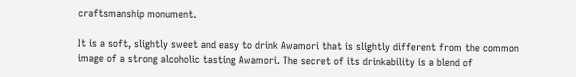craftsmanship monument.

It is a soft, slightly sweet and easy to drink Awamori that is slightly different from the common image of a strong alcoholic tasting Awamori. The secret of its drinkability is a blend of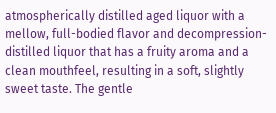atmospherically distilled aged liquor with a mellow, full-bodied flavor and decompression-distilled liquor that has a fruity aroma and a clean mouthfeel, resulting in a soft, slightly sweet taste. The gentle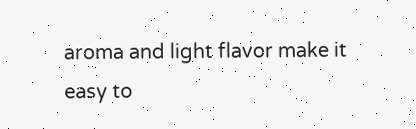aroma and light flavor make it easy to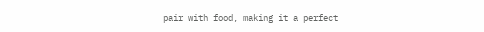pair with food, making it a perfect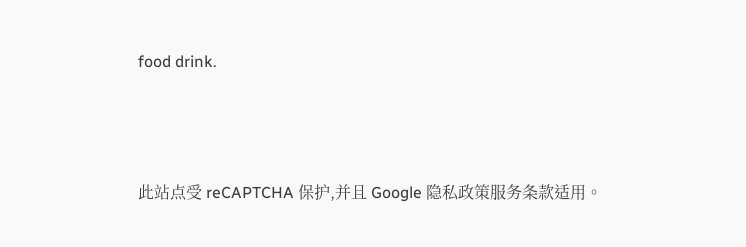food drink.



此站点受 reCAPTCHA 保护,并且 Google 隐私政策服务条款适用。